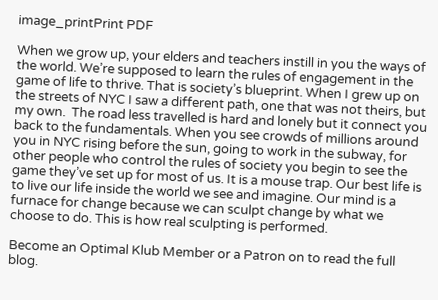image_printPrint PDF

When we grow up, your elders and teachers instill in you the ways of the world. We’re supposed to learn the rules of engagement in the game of life to thrive. That is society’s blueprint. When I grew up on the streets of NYC I saw a different path, one that was not theirs, but my own.  The road less travelled is hard and lonely but it connect you back to the fundamentals. When you see crowds of millions around you in NYC rising before the sun, going to work in the subway, for other people who control the rules of society you begin to see the game they’ve set up for most of us. It is a mouse trap. Our best life is to live our life inside the world we see and imagine. Our mind is a furnace for change because we can sculpt change by what we choose to do. This is how real sculpting is performed.

Become an Optimal Klub Member or a Patron on to read the full blog.